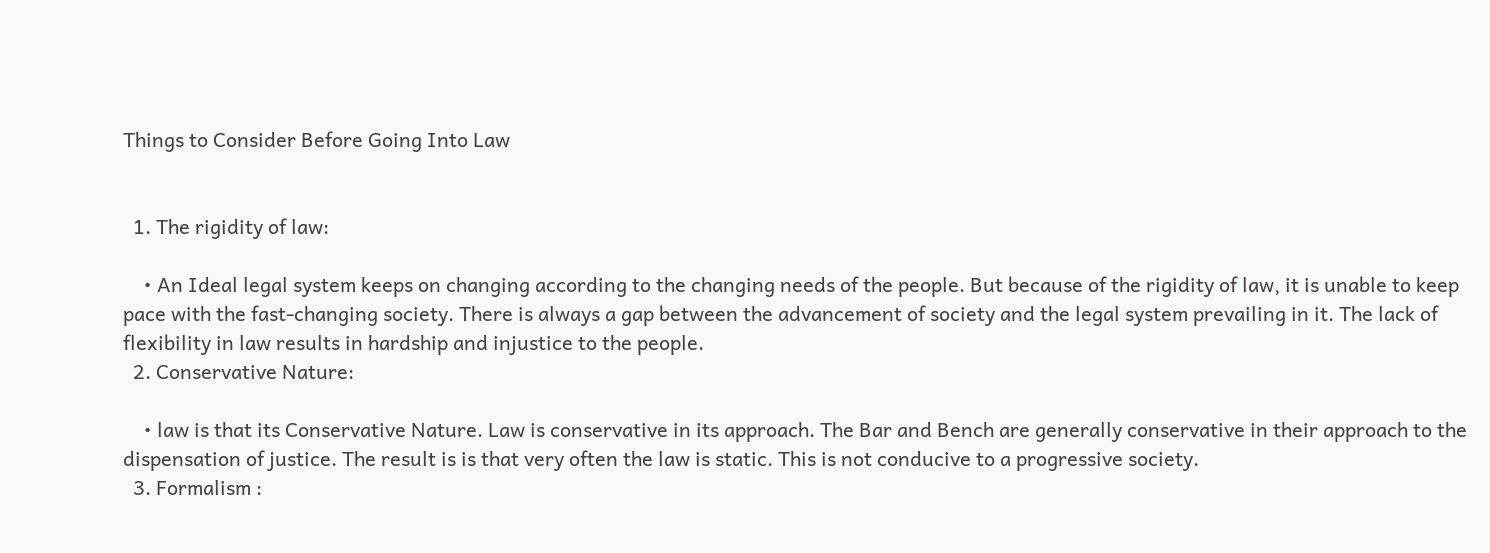Things to Consider Before Going Into Law


  1. The rigidity of law:

    • An Ideal legal system keeps on changing according to the changing needs of the people. But because of the rigidity of law, it is unable to keep pace with the fast-changing society. There is always a gap between the advancement of society and the legal system prevailing in it. The lack of flexibility in law results in hardship and injustice to the people.
  2. Conservative Nature:

    • law is that its Conservative Nature. Law is conservative in its approach. The Bar and Bench are generally conservative in their approach to the dispensation of justice. The result is is that very often the law is static. This is not conducive to a progressive society.
  3. Formalism :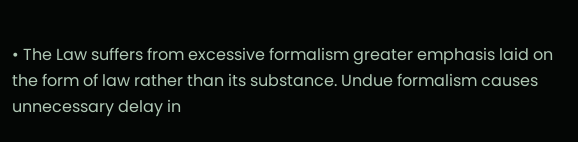• The Law suffers from excessive formalism greater emphasis laid on the form of law rather than its substance. Undue formalism causes unnecessary delay in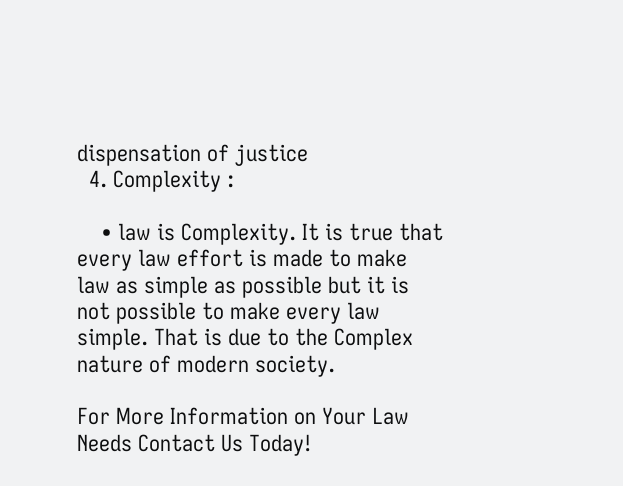dispensation of justice
  4. Complexity :

    • law is Complexity. It is true that every law effort is made to make law as simple as possible but it is not possible to make every law simple. That is due to the Complex nature of modern society.

For More Information on Your Law Needs Contact Us Today!